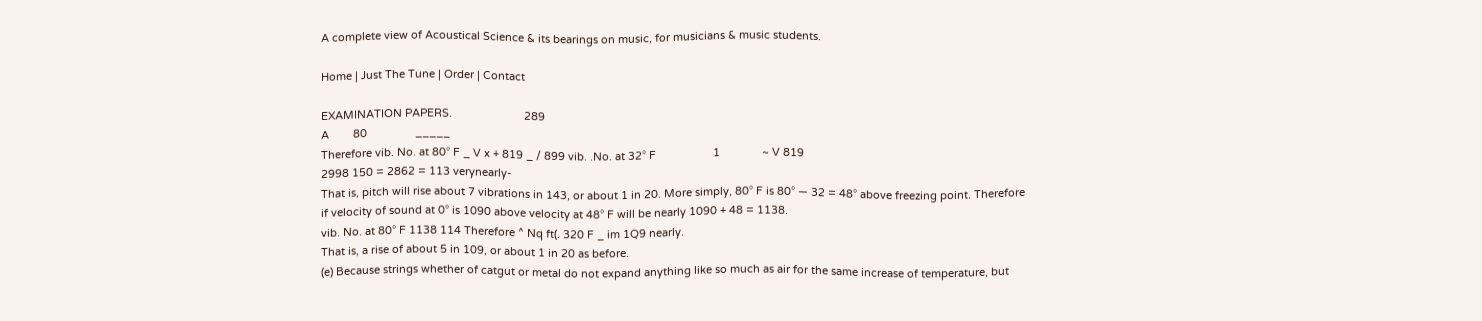A complete view of Acoustical Science & its bearings on music, for musicians & music students.

Home | Just The Tune | Order | Contact

EXAMINATION PAPERS.                        289
A        80                _____
Therefore vib. No. at 80° F _ V x + 819 _ / 899 vib. .No. at 32° F                   1              ~ V 819
2998 150 = 2862 = 113 verynearly-
That is, pitch will rise about 7 vibrations in 143, or about 1 in 20. More simply, 80° F is 80° — 32 = 48° above freezing point. Therefore if velocity of sound at 0° is 1090 above velocity at 48° F will be nearly 1090 + 48 = 1138.
vib. No. at 80° F 1138 114 Therefore ^ Nq ft(. 320 F _ im 1Q9 nearly.
That is, a rise of about 5 in 109, or about 1 in 20 as before.
(e) Because strings whether of catgut or metal do not expand anything like so much as air for the same increase of temperature, but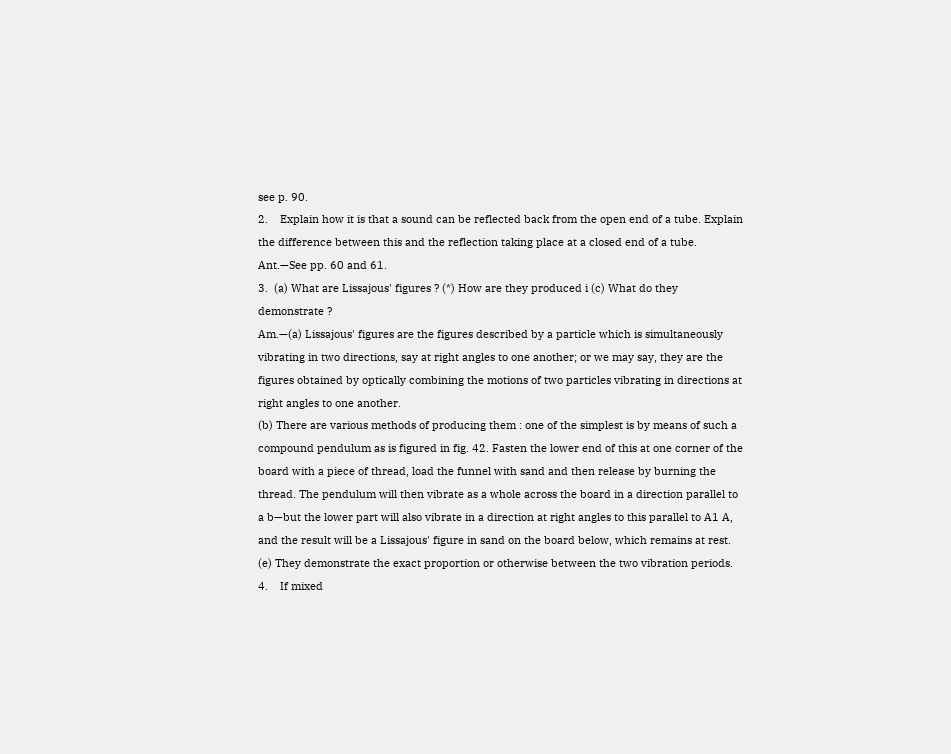see p. 90.
2.    Explain how it is that a sound can be reflected back from the open end of a tube. Explain the difference between this and the reflection taking place at a closed end of a tube.
Ant.—See pp. 60 and 61.
3.  (a) What are Lissajous' figures ? (*) How are they produced i (c) What do they demonstrate ?
Am.—(a) Lissajous' figures are the figures described by a particle which is simultaneously vibrating in two directions, say at right angles to one another; or we may say, they are the figures obtained by optically combining the motions of two particles vibrating in directions at right angles to one another.
(b) There are various methods of producing them : one of the simplest is by means of such a compound pendulum as is figured in fig. 42. Fasten the lower end of this at one corner of the board with a piece of thread, load the funnel with sand and then release by burning the thread. The pendulum will then vibrate as a whole across the board in a direction parallel to a b—but the lower part will also vibrate in a direction at right angles to this parallel to A1 A, and the result will be a Lissajous' figure in sand on the board below, which remains at rest.
(e) They demonstrate the exact proportion or otherwise between the two vibration periods.
4.    If mixed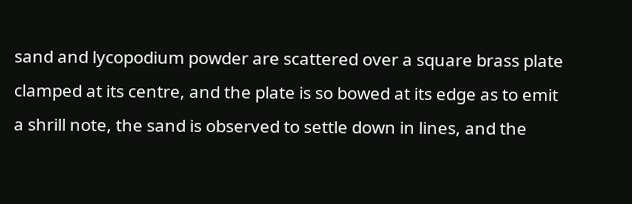sand and lycopodium powder are scattered over a square brass plate clamped at its centre, and the plate is so bowed at its edge as to emit a shrill note, the sand is observed to settle down in lines, and the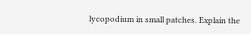lycopodium in small patches. Explain the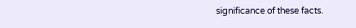significance of these facts.